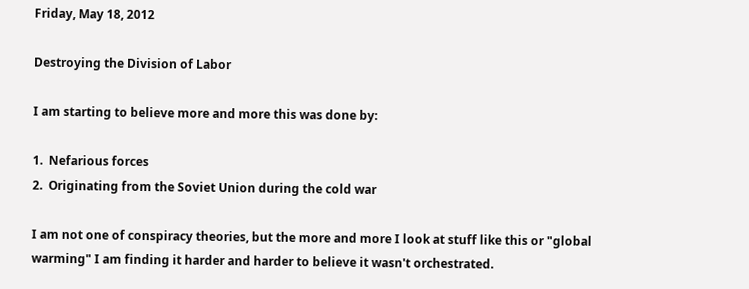Friday, May 18, 2012

Destroying the Division of Labor

I am starting to believe more and more this was done by:

1.  Nefarious forces
2.  Originating from the Soviet Union during the cold war

I am not one of conspiracy theories, but the more and more I look at stuff like this or "global warming" I am finding it harder and harder to believe it wasn't orchestrated.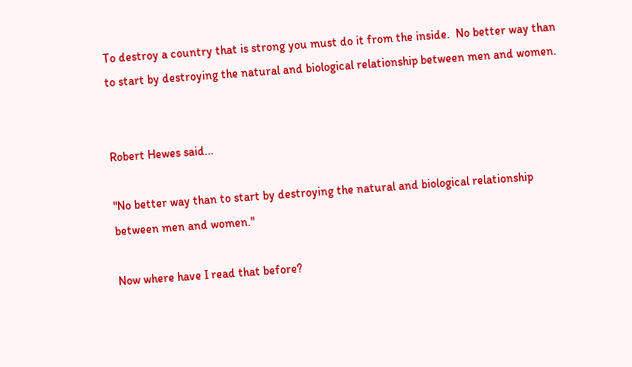To destroy a country that is strong you must do it from the inside.  No better way than to start by destroying the natural and biological relationship between men and women.


Robert Hewes said...

"No better way than to start by destroying the natural and biological relationship between men and women."

Now where have I read that before?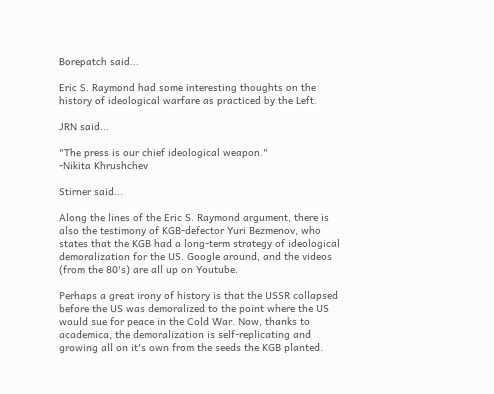Borepatch said...

Eric S. Raymond had some interesting thoughts on the history of ideological warfare as practiced by the Left.

JRN said...

"The press is our chief ideological weapon."
-Nikita Khrushchev

Stirner said...

Along the lines of the Eric S. Raymond argument, there is also the testimony of KGB-defector Yuri Bezmenov, who states that the KGB had a long-term strategy of ideological demoralization for the US. Google around, and the videos (from the 80's) are all up on Youtube.

Perhaps a great irony of history is that the USSR collapsed before the US was demoralized to the point where the US would sue for peace in the Cold War. Now, thanks to academica, the demoralization is self-replicating and growing all on it's own from the seeds the KGB planted.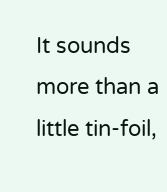It sounds more than a little tin-foil,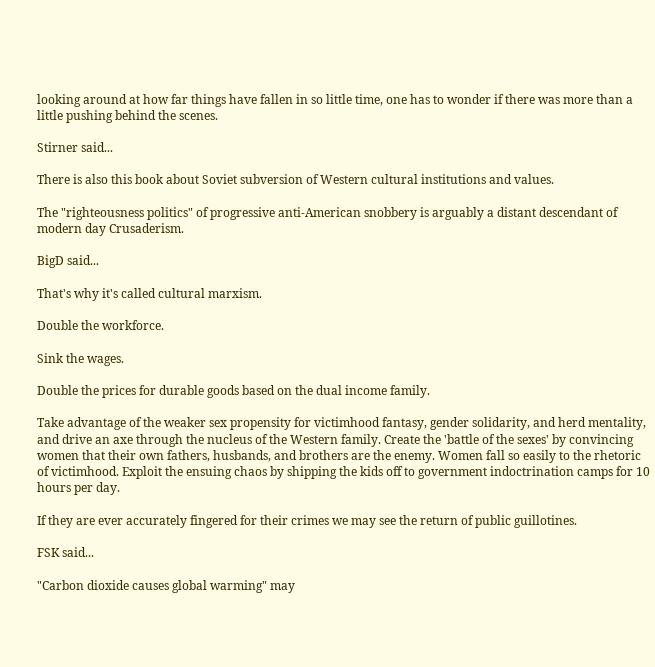looking around at how far things have fallen in so little time, one has to wonder if there was more than a little pushing behind the scenes.

Stirner said...

There is also this book about Soviet subversion of Western cultural institutions and values.

The "righteousness politics" of progressive anti-American snobbery is arguably a distant descendant of modern day Crusaderism.

BigD said...

That's why it's called cultural marxism.

Double the workforce.

Sink the wages.

Double the prices for durable goods based on the dual income family.

Take advantage of the weaker sex propensity for victimhood fantasy, gender solidarity, and herd mentality, and drive an axe through the nucleus of the Western family. Create the 'battle of the sexes' by convincing women that their own fathers, husbands, and brothers are the enemy. Women fall so easily to the rhetoric of victimhood. Exploit the ensuing chaos by shipping the kids off to government indoctrination camps for 10 hours per day.

If they are ever accurately fingered for their crimes we may see the return of public guillotines.

FSK said...

"Carbon dioxide causes global warming" may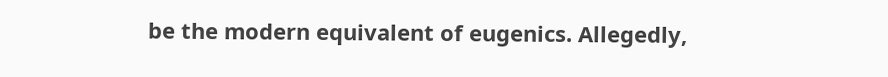be the modern equivalent of eugenics. Allegedly,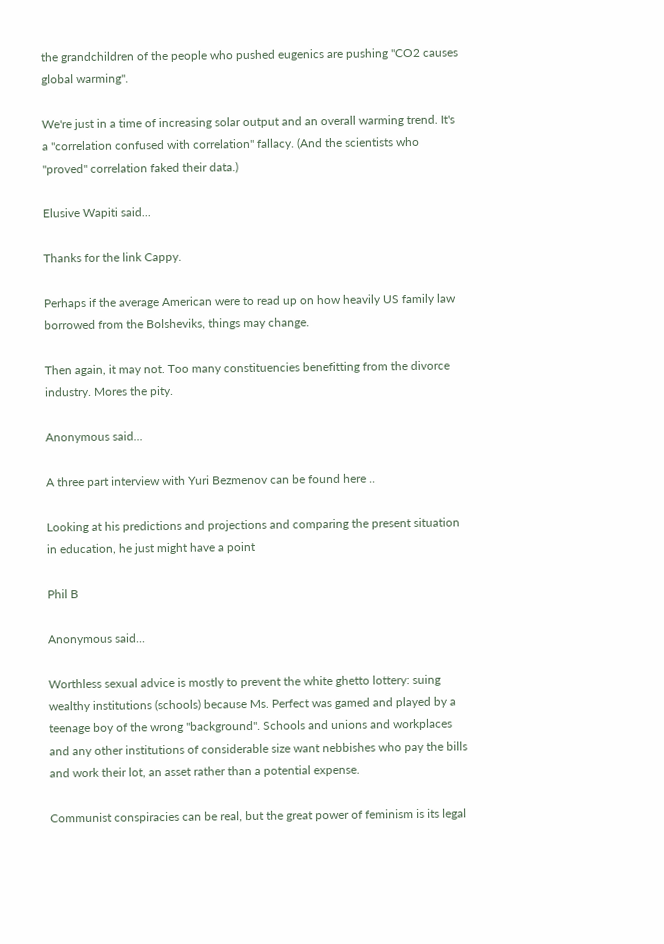the grandchildren of the people who pushed eugenics are pushing "CO2 causes global warming".

We're just in a time of increasing solar output and an overall warming trend. It's a "correlation confused with correlation" fallacy. (And the scientists who "proved" correlation faked their data.)

Elusive Wapiti said...

Thanks for the link Cappy.

Perhaps if the average American were to read up on how heavily US family law borrowed from the Bolsheviks, things may change.

Then again, it may not. Too many constituencies benefitting from the divorce industry. Mores the pity.

Anonymous said...

A three part interview with Yuri Bezmenov can be found here ..

Looking at his predictions and projections and comparing the present situation in education, he just might have a point

Phil B

Anonymous said...

Worthless sexual advice is mostly to prevent the white ghetto lottery: suing wealthy institutions (schools) because Ms. Perfect was gamed and played by a teenage boy of the wrong "background". Schools and unions and workplaces and any other institutions of considerable size want nebbishes who pay the bills and work their lot, an asset rather than a potential expense.

Communist conspiracies can be real, but the great power of feminism is its legal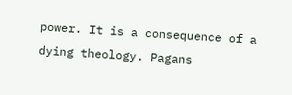power. It is a consequence of a dying theology. Pagans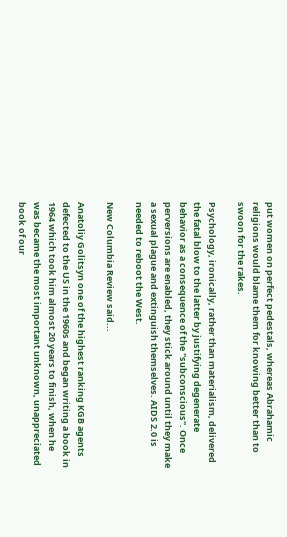put women on perfect pedestals, whereas Abrahamic religions would blame them for knowing better than to swoon for the rakes.

Psychology, ironically, rather than materialism, delivered the fatal blow to the latter by justifying degenerate behavior as a consequence of the "subconscious". Once perversions are enabled, they stick around until they make a sexual plague and extinguish themselves. AIDS 2.0 is needed to reboot the West.

New Columbia Review said...

Anatoliy Golitsyn one of the highest ranking KGB agents defected to the US in the 1960s and began writing a book in 1964 which took him almost 20 years to finish, when he was became the most important unknown, unappreciated book of our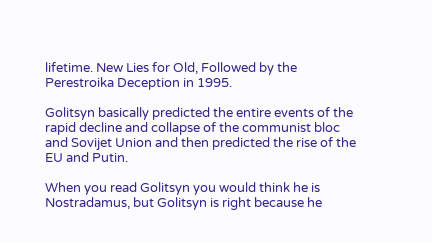lifetime. New Lies for Old, Followed by the Perestroika Deception in 1995.

Golitsyn basically predicted the entire events of the rapid decline and collapse of the communist bloc and Sovijet Union and then predicted the rise of the EU and Putin.

When you read Golitsyn you would think he is Nostradamus, but Golitsyn is right because he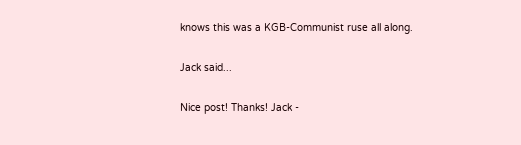knows this was a KGB-Communist ruse all along.

Jack said...

Nice post! Thanks! Jack -